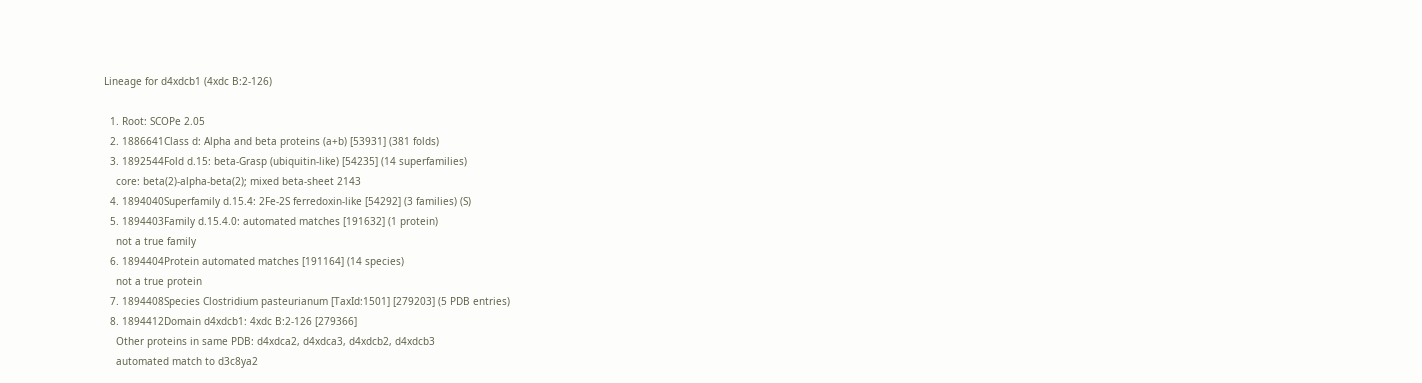Lineage for d4xdcb1 (4xdc B:2-126)

  1. Root: SCOPe 2.05
  2. 1886641Class d: Alpha and beta proteins (a+b) [53931] (381 folds)
  3. 1892544Fold d.15: beta-Grasp (ubiquitin-like) [54235] (14 superfamilies)
    core: beta(2)-alpha-beta(2); mixed beta-sheet 2143
  4. 1894040Superfamily d.15.4: 2Fe-2S ferredoxin-like [54292] (3 families) (S)
  5. 1894403Family d.15.4.0: automated matches [191632] (1 protein)
    not a true family
  6. 1894404Protein automated matches [191164] (14 species)
    not a true protein
  7. 1894408Species Clostridium pasteurianum [TaxId:1501] [279203] (5 PDB entries)
  8. 1894412Domain d4xdcb1: 4xdc B:2-126 [279366]
    Other proteins in same PDB: d4xdca2, d4xdca3, d4xdcb2, d4xdcb3
    automated match to d3c8ya2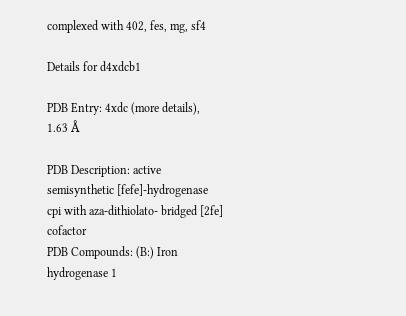complexed with 402, fes, mg, sf4

Details for d4xdcb1

PDB Entry: 4xdc (more details), 1.63 Å

PDB Description: active semisynthetic [fefe]-hydrogenase cpi with aza-dithiolato- bridged [2fe] cofactor
PDB Compounds: (B:) Iron hydrogenase 1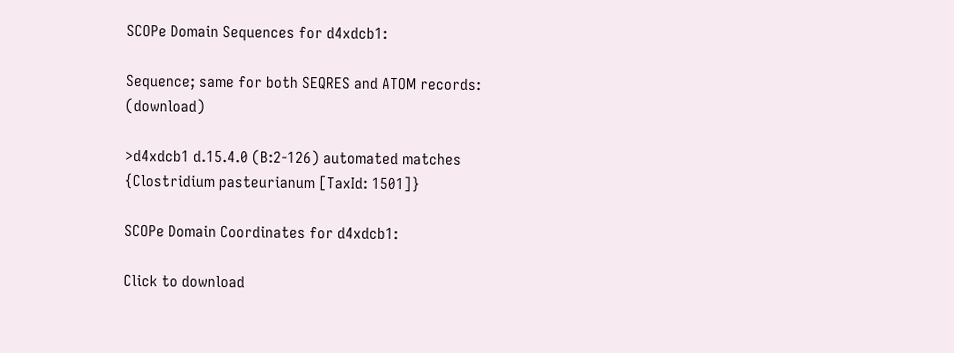SCOPe Domain Sequences for d4xdcb1:

Sequence; same for both SEQRES and ATOM records: (download)

>d4xdcb1 d.15.4.0 (B:2-126) automated matches {Clostridium pasteurianum [TaxId: 1501]}

SCOPe Domain Coordinates for d4xdcb1:

Click to download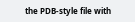the PDB-style file with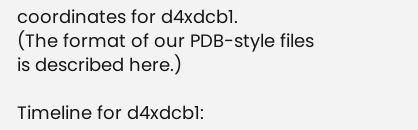coordinates for d4xdcb1.
(The format of our PDB-style files is described here.)

Timeline for d4xdcb1: